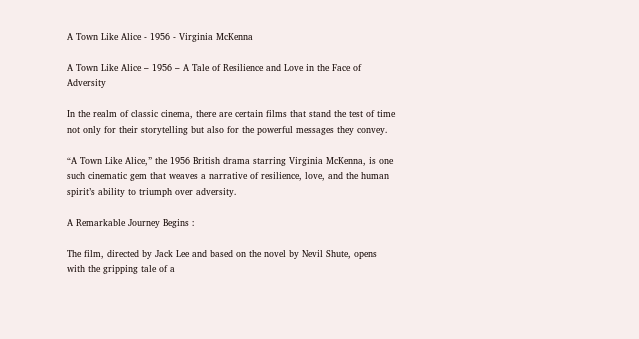A Town Like Alice - 1956 - Virginia McKenna

A Town Like Alice – 1956 – A Tale of Resilience and Love in the Face of Adversity

In the realm of classic cinema, there are certain films that stand the test of time not only for their storytelling but also for the powerful messages they convey.

“A Town Like Alice,” the 1956 British drama starring Virginia McKenna, is one such cinematic gem that weaves a narrative of resilience, love, and the human spirit’s ability to triumph over adversity.

A Remarkable Journey Begins :

The film, directed by Jack Lee and based on the novel by Nevil Shute, opens with the gripping tale of a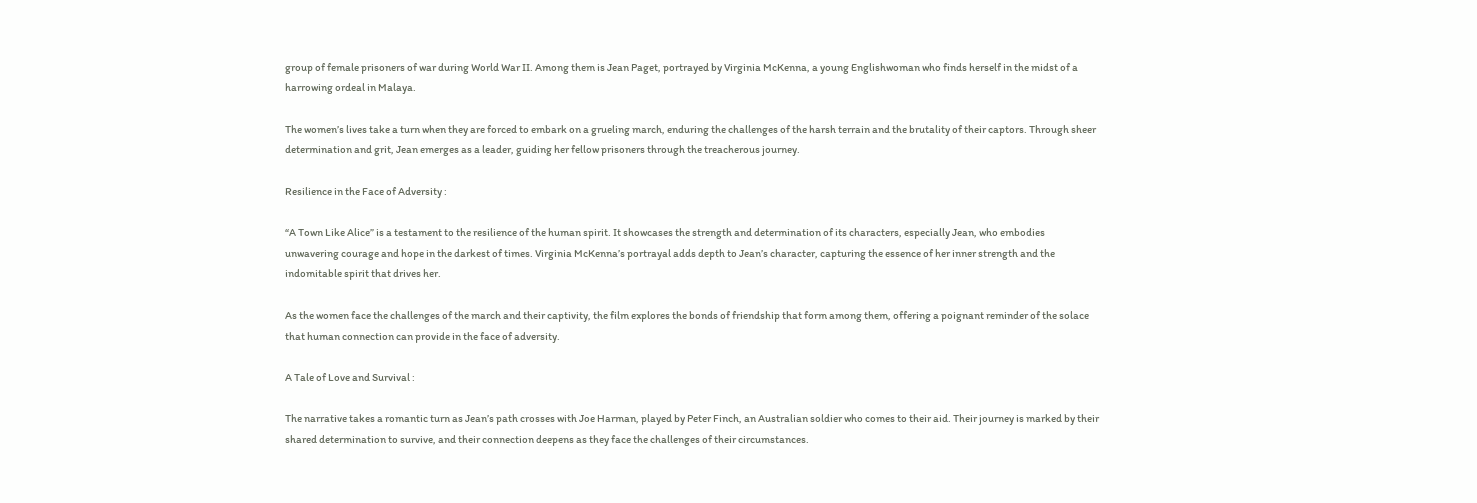group of female prisoners of war during World War II. Among them is Jean Paget, portrayed by Virginia McKenna, a young Englishwoman who finds herself in the midst of a harrowing ordeal in Malaya.

The women’s lives take a turn when they are forced to embark on a grueling march, enduring the challenges of the harsh terrain and the brutality of their captors. Through sheer determination and grit, Jean emerges as a leader, guiding her fellow prisoners through the treacherous journey.

Resilience in the Face of Adversity :

“A Town Like Alice” is a testament to the resilience of the human spirit. It showcases the strength and determination of its characters, especially Jean, who embodies unwavering courage and hope in the darkest of times. Virginia McKenna’s portrayal adds depth to Jean’s character, capturing the essence of her inner strength and the indomitable spirit that drives her.

As the women face the challenges of the march and their captivity, the film explores the bonds of friendship that form among them, offering a poignant reminder of the solace that human connection can provide in the face of adversity.

A Tale of Love and Survival :

The narrative takes a romantic turn as Jean’s path crosses with Joe Harman, played by Peter Finch, an Australian soldier who comes to their aid. Their journey is marked by their shared determination to survive, and their connection deepens as they face the challenges of their circumstances.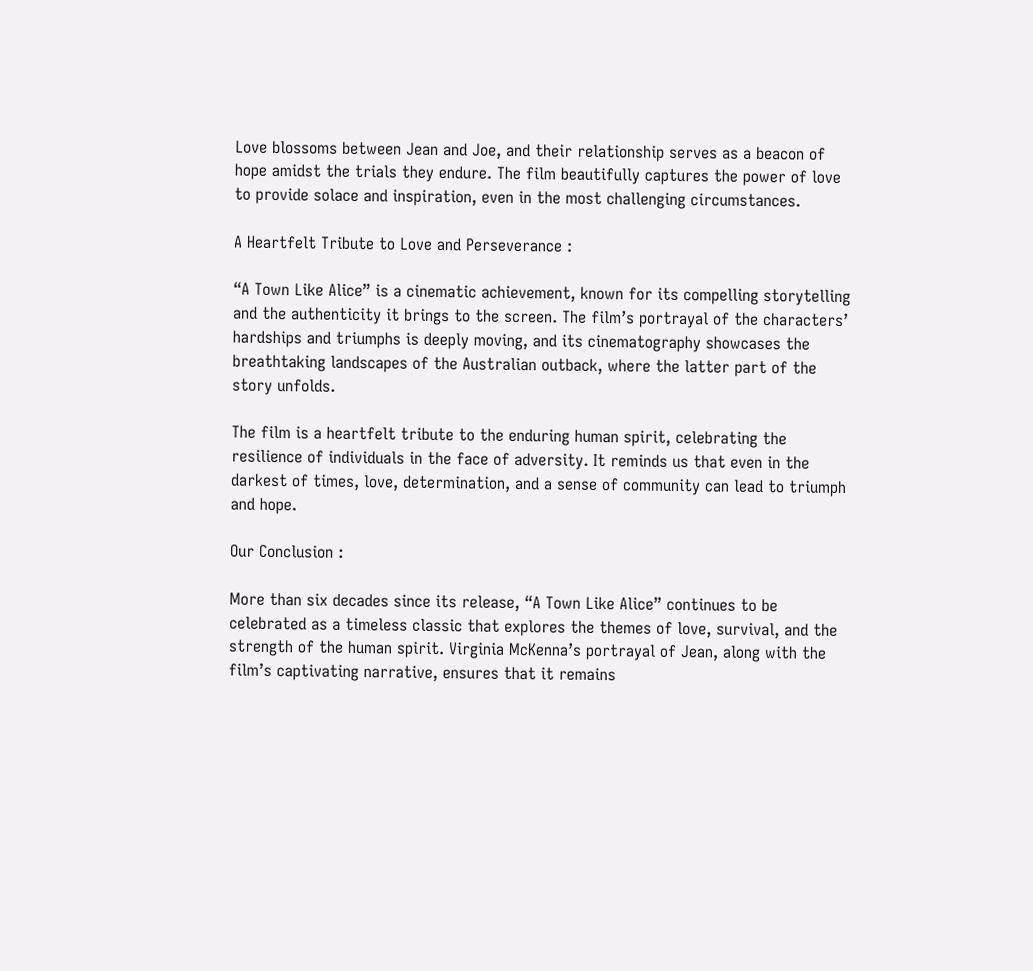Love blossoms between Jean and Joe, and their relationship serves as a beacon of hope amidst the trials they endure. The film beautifully captures the power of love to provide solace and inspiration, even in the most challenging circumstances.

A Heartfelt Tribute to Love and Perseverance :

“A Town Like Alice” is a cinematic achievement, known for its compelling storytelling and the authenticity it brings to the screen. The film’s portrayal of the characters’ hardships and triumphs is deeply moving, and its cinematography showcases the breathtaking landscapes of the Australian outback, where the latter part of the story unfolds.

The film is a heartfelt tribute to the enduring human spirit, celebrating the resilience of individuals in the face of adversity. It reminds us that even in the darkest of times, love, determination, and a sense of community can lead to triumph and hope.

Our Conclusion :

More than six decades since its release, “A Town Like Alice” continues to be celebrated as a timeless classic that explores the themes of love, survival, and the strength of the human spirit. Virginia McKenna’s portrayal of Jean, along with the film’s captivating narrative, ensures that it remains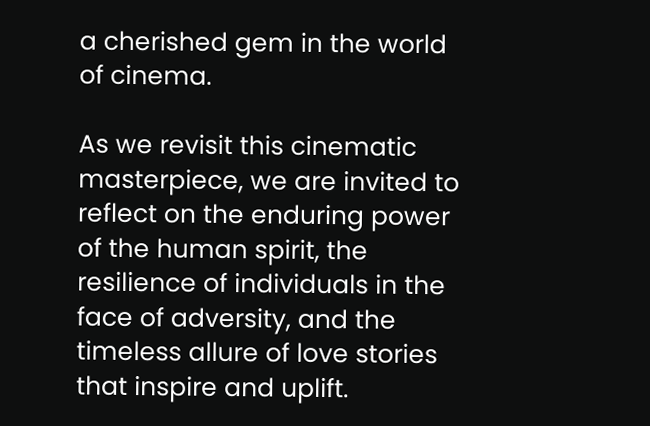a cherished gem in the world of cinema.

As we revisit this cinematic masterpiece, we are invited to reflect on the enduring power of the human spirit, the resilience of individuals in the face of adversity, and the timeless allure of love stories that inspire and uplift.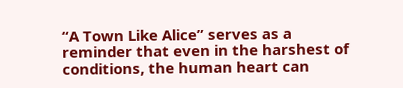“A Town Like Alice” serves as a reminder that even in the harshest of conditions, the human heart can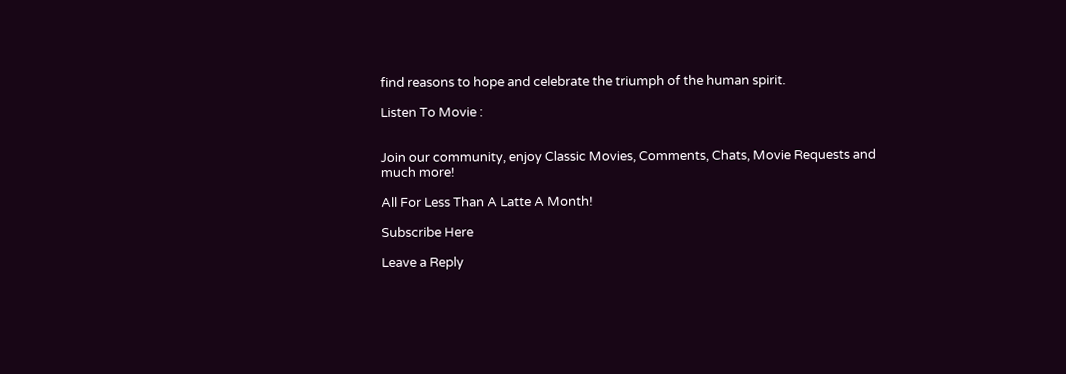find reasons to hope and celebrate the triumph of the human spirit.

Listen To Movie :


Join our community, enjoy Classic Movies, Comments, Chats, Movie Requests and much more!

All For Less Than A Latte A Month!

Subscribe Here

Leave a Reply